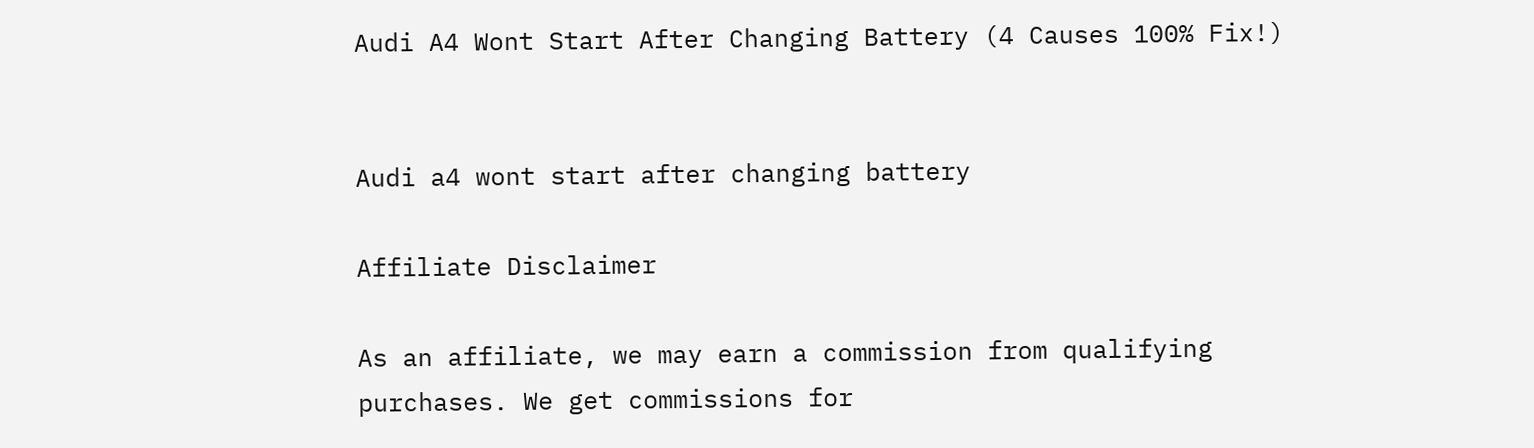Audi A4 Wont Start After Changing Battery (4 Causes 100% Fix!)


Audi a4 wont start after changing battery

Affiliate Disclaimer

As an affiliate, we may earn a commission from qualifying purchases. We get commissions for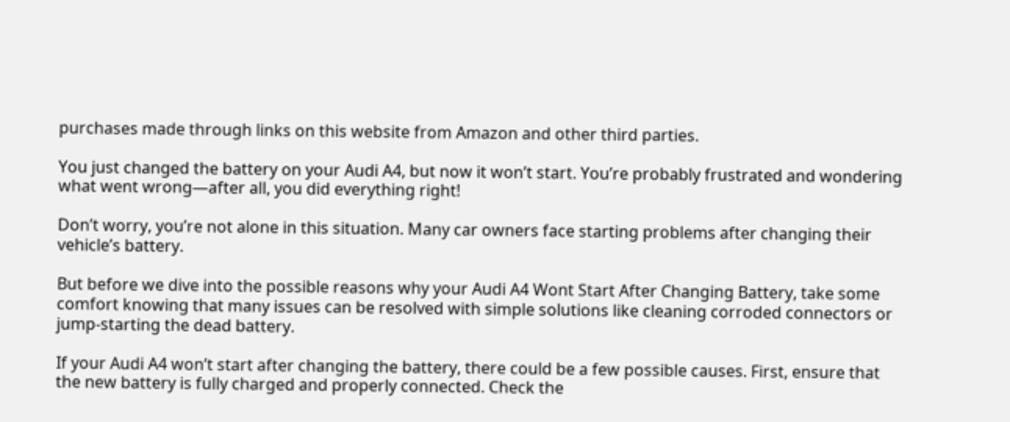purchases made through links on this website from Amazon and other third parties.

You just changed the battery on your Audi A4, but now it won’t start. You’re probably frustrated and wondering what went wrong—after all, you did everything right!

Don’t worry, you’re not alone in this situation. Many car owners face starting problems after changing their vehicle’s battery.

But before we dive into the possible reasons why your Audi A4 Wont Start After Changing Battery, take some comfort knowing that many issues can be resolved with simple solutions like cleaning corroded connectors or jump-starting the dead battery.

If your Audi A4 won’t start after changing the battery, there could be a few possible causes. First, ensure that the new battery is fully charged and properly connected. Check the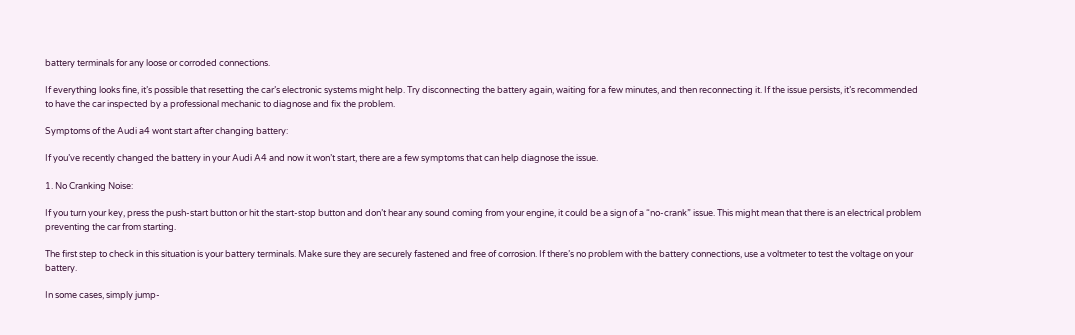battery terminals for any loose or corroded connections.

If everything looks fine, it’s possible that resetting the car’s electronic systems might help. Try disconnecting the battery again, waiting for a few minutes, and then reconnecting it. If the issue persists, it’s recommended to have the car inspected by a professional mechanic to diagnose and fix the problem.

Symptoms of the Audi a4 wont start after changing battery:

If you’ve recently changed the battery in your Audi A4 and now it won’t start, there are a few symptoms that can help diagnose the issue.

1. No Cranking Noise:

If you turn your key, press the push-start button or hit the start-stop button and don’t hear any sound coming from your engine, it could be a sign of a “no-crank” issue. This might mean that there is an electrical problem preventing the car from starting.

The first step to check in this situation is your battery terminals. Make sure they are securely fastened and free of corrosion. If there’s no problem with the battery connections, use a voltmeter to test the voltage on your battery.

In some cases, simply jump-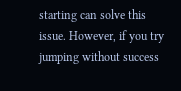starting can solve this issue. However, if you try jumping without success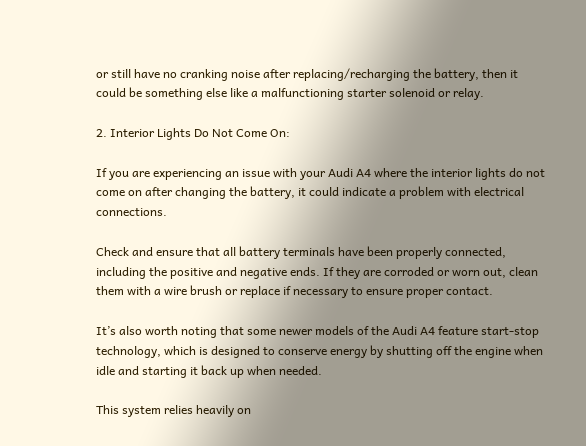or still have no cranking noise after replacing/recharging the battery, then it could be something else like a malfunctioning starter solenoid or relay.

2. Interior Lights Do Not Come On:

If you are experiencing an issue with your Audi A4 where the interior lights do not come on after changing the battery, it could indicate a problem with electrical connections.

Check and ensure that all battery terminals have been properly connected, including the positive and negative ends. If they are corroded or worn out, clean them with a wire brush or replace if necessary to ensure proper contact.

It’s also worth noting that some newer models of the Audi A4 feature start-stop technology, which is designed to conserve energy by shutting off the engine when idle and starting it back up when needed.

This system relies heavily on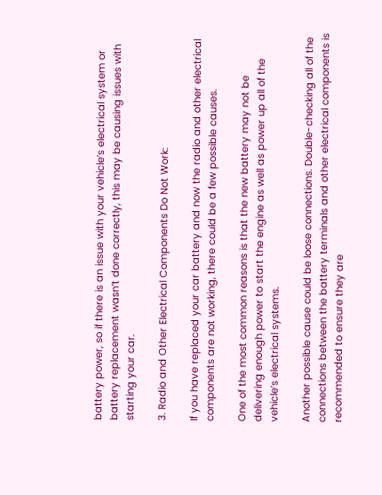battery power, so if there is an issue with your vehicle’s electrical system or battery replacement wasn’t done correctly, this may be causing issues with starting your car.

3. Radio and Other Electrical Components Do Not Work:

If you have replaced your car battery and now the radio and other electrical components are not working, there could be a few possible causes.

One of the most common reasons is that the new battery may not be delivering enough power to start the engine as well as power up all of the vehicle’s electrical systems.

Another possible cause could be loose connections. Double-checking all of the connections between the battery terminals and other electrical components is recommended to ensure they are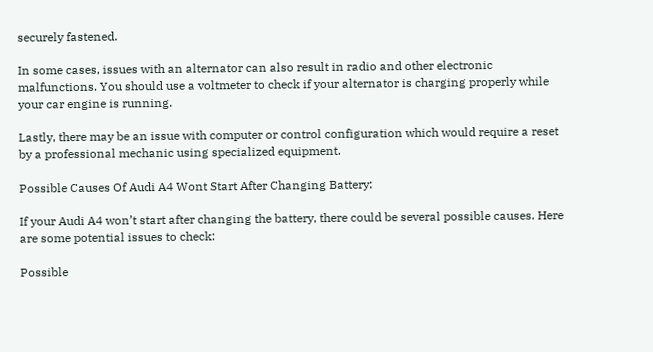securely fastened.

In some cases, issues with an alternator can also result in radio and other electronic malfunctions. You should use a voltmeter to check if your alternator is charging properly while your car engine is running.

Lastly, there may be an issue with computer or control configuration which would require a reset by a professional mechanic using specialized equipment.

Possible Causes Of Audi A4 Wont Start After Changing Battery:

If your Audi A4 won’t start after changing the battery, there could be several possible causes. Here are some potential issues to check:

Possible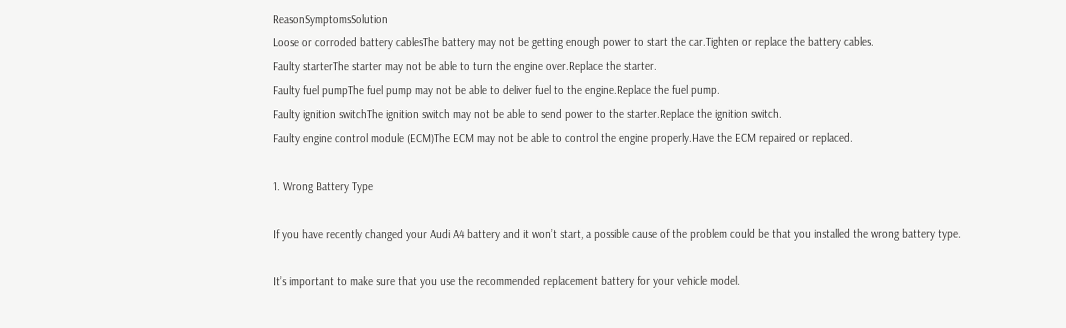ReasonSymptomsSolution
Loose or corroded battery cablesThe battery may not be getting enough power to start the car.Tighten or replace the battery cables.
Faulty starterThe starter may not be able to turn the engine over.Replace the starter.
Faulty fuel pumpThe fuel pump may not be able to deliver fuel to the engine.Replace the fuel pump.
Faulty ignition switchThe ignition switch may not be able to send power to the starter.Replace the ignition switch.
Faulty engine control module (ECM)The ECM may not be able to control the engine properly.Have the ECM repaired or replaced.

1. Wrong Battery Type

If you have recently changed your Audi A4 battery and it won’t start, a possible cause of the problem could be that you installed the wrong battery type.

It’s important to make sure that you use the recommended replacement battery for your vehicle model.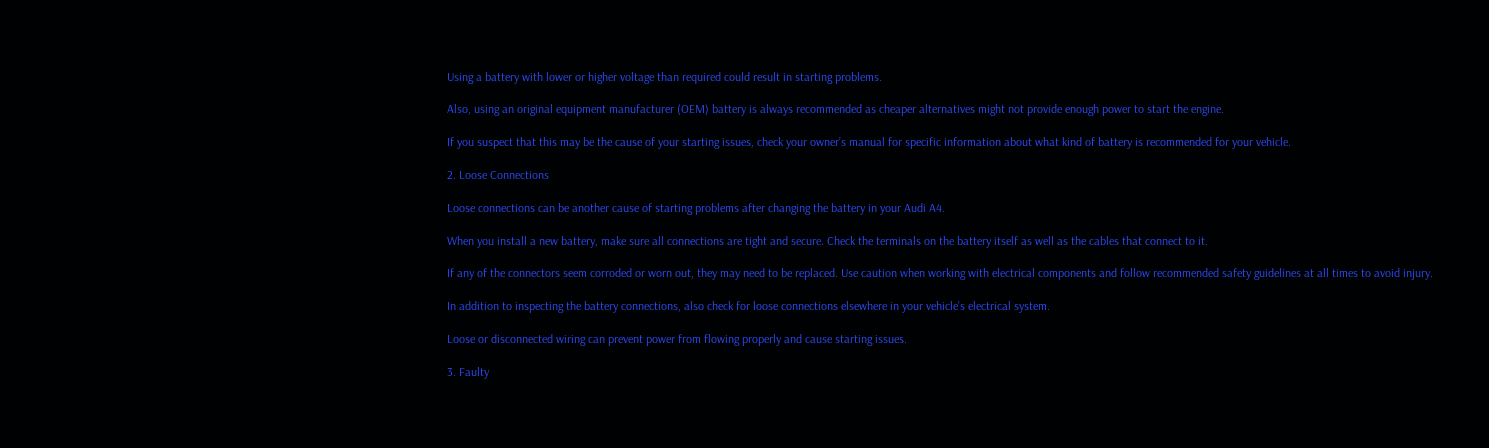Using a battery with lower or higher voltage than required could result in starting problems.

Also, using an original equipment manufacturer (OEM) battery is always recommended as cheaper alternatives might not provide enough power to start the engine.

If you suspect that this may be the cause of your starting issues, check your owner’s manual for specific information about what kind of battery is recommended for your vehicle.

2. Loose Connections

Loose connections can be another cause of starting problems after changing the battery in your Audi A4.

When you install a new battery, make sure all connections are tight and secure. Check the terminals on the battery itself as well as the cables that connect to it.

If any of the connectors seem corroded or worn out, they may need to be replaced. Use caution when working with electrical components and follow recommended safety guidelines at all times to avoid injury.

In addition to inspecting the battery connections, also check for loose connections elsewhere in your vehicle’s electrical system.

Loose or disconnected wiring can prevent power from flowing properly and cause starting issues.

3. Faulty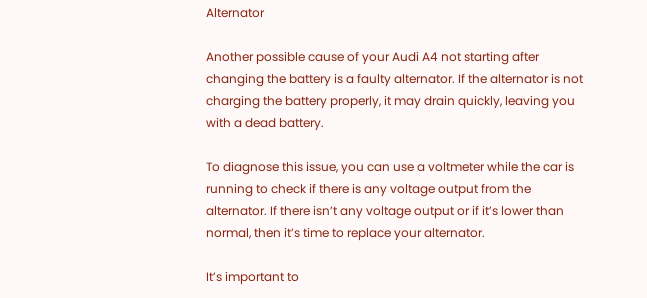Alternator

Another possible cause of your Audi A4 not starting after changing the battery is a faulty alternator. If the alternator is not charging the battery properly, it may drain quickly, leaving you with a dead battery.

To diagnose this issue, you can use a voltmeter while the car is running to check if there is any voltage output from the alternator. If there isn’t any voltage output or if it’s lower than normal, then it’s time to replace your alternator.

It’s important to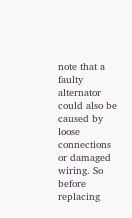note that a faulty alternator could also be caused by loose connections or damaged wiring. So before replacing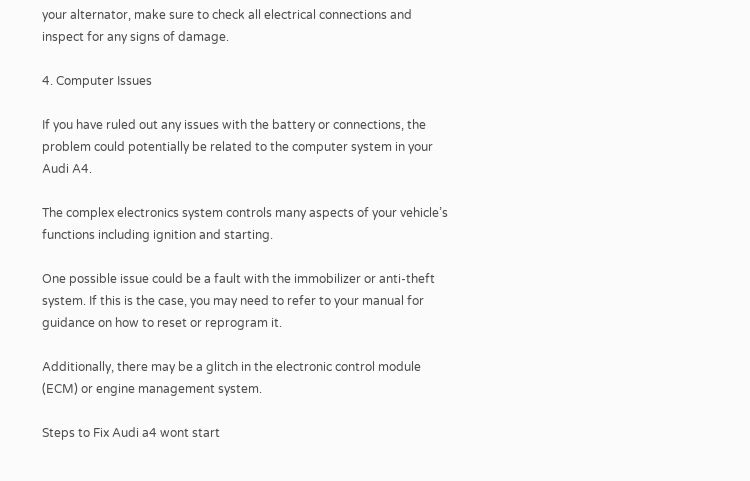your alternator, make sure to check all electrical connections and inspect for any signs of damage.

4. Computer Issues

If you have ruled out any issues with the battery or connections, the problem could potentially be related to the computer system in your Audi A4.

The complex electronics system controls many aspects of your vehicle’s functions including ignition and starting.

One possible issue could be a fault with the immobilizer or anti-theft system. If this is the case, you may need to refer to your manual for guidance on how to reset or reprogram it.

Additionally, there may be a glitch in the electronic control module (ECM) or engine management system.

Steps to Fix Audi a4 wont start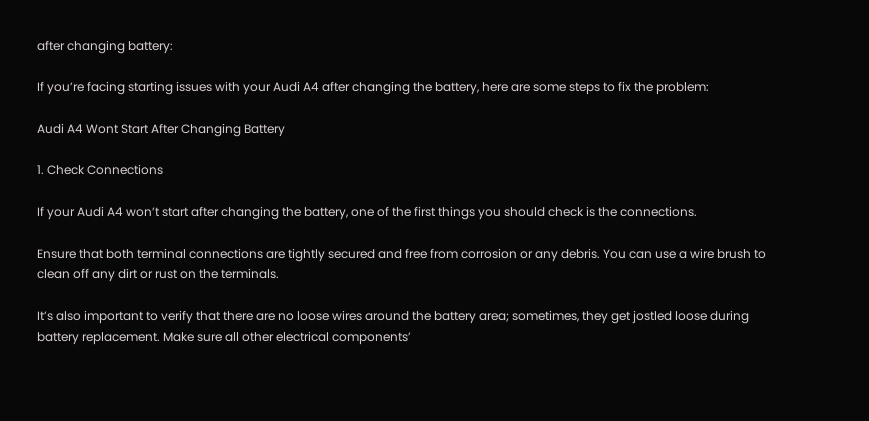after changing battery:

If you’re facing starting issues with your Audi A4 after changing the battery, here are some steps to fix the problem:

Audi A4 Wont Start After Changing Battery

1. Check Connections

If your Audi A4 won’t start after changing the battery, one of the first things you should check is the connections.

Ensure that both terminal connections are tightly secured and free from corrosion or any debris. You can use a wire brush to clean off any dirt or rust on the terminals.

It’s also important to verify that there are no loose wires around the battery area; sometimes, they get jostled loose during battery replacement. Make sure all other electrical components’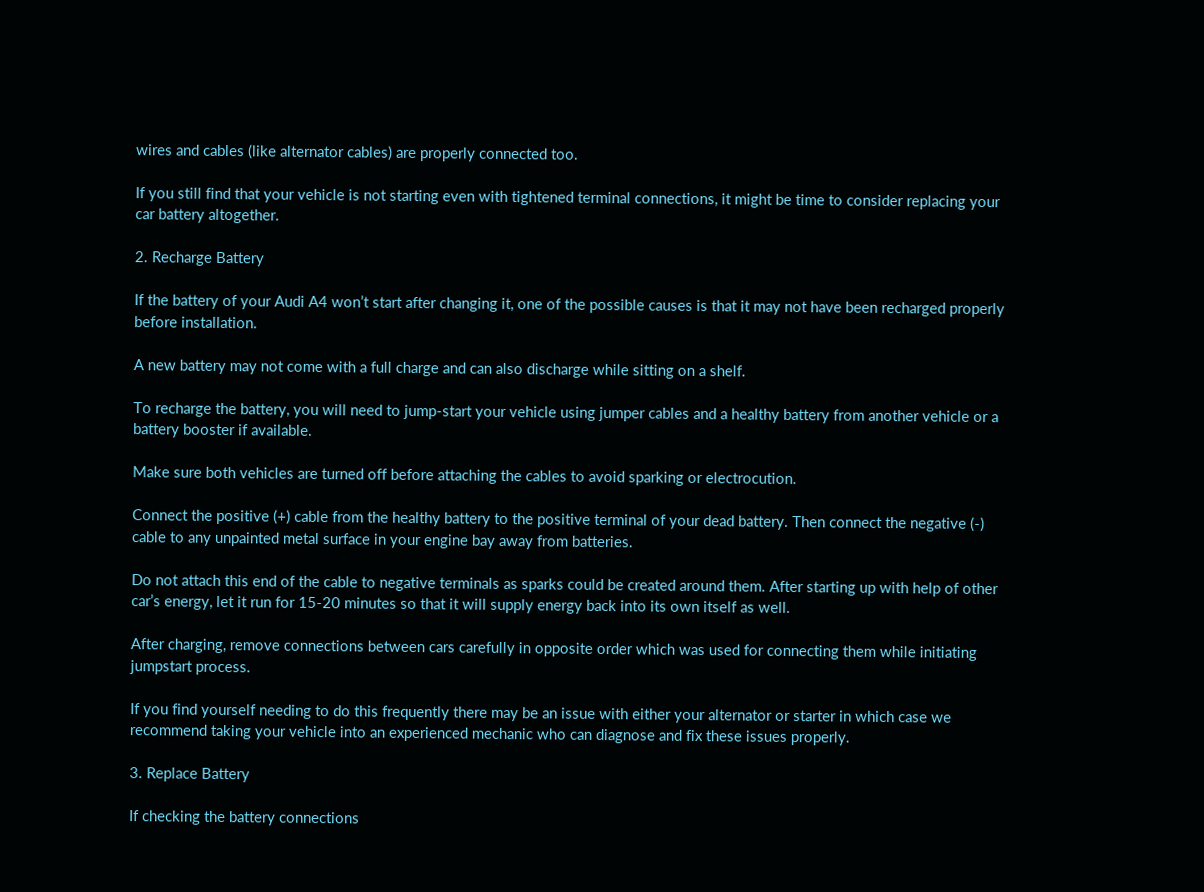wires and cables (like alternator cables) are properly connected too.

If you still find that your vehicle is not starting even with tightened terminal connections, it might be time to consider replacing your car battery altogether.

2. Recharge Battery

If the battery of your Audi A4 won’t start after changing it, one of the possible causes is that it may not have been recharged properly before installation.

A new battery may not come with a full charge and can also discharge while sitting on a shelf.

To recharge the battery, you will need to jump-start your vehicle using jumper cables and a healthy battery from another vehicle or a battery booster if available.

Make sure both vehicles are turned off before attaching the cables to avoid sparking or electrocution.

Connect the positive (+) cable from the healthy battery to the positive terminal of your dead battery. Then connect the negative (-) cable to any unpainted metal surface in your engine bay away from batteries.

Do not attach this end of the cable to negative terminals as sparks could be created around them. After starting up with help of other car’s energy, let it run for 15-20 minutes so that it will supply energy back into its own itself as well.

After charging, remove connections between cars carefully in opposite order which was used for connecting them while initiating jumpstart process.

If you find yourself needing to do this frequently there may be an issue with either your alternator or starter in which case we recommend taking your vehicle into an experienced mechanic who can diagnose and fix these issues properly.

3. Replace Battery

If checking the battery connections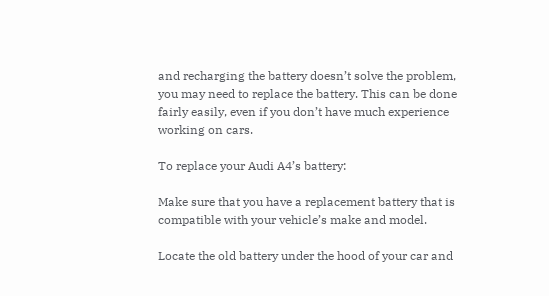and recharging the battery doesn’t solve the problem, you may need to replace the battery. This can be done fairly easily, even if you don’t have much experience working on cars.

To replace your Audi A4’s battery:

Make sure that you have a replacement battery that is compatible with your vehicle’s make and model.

Locate the old battery under the hood of your car and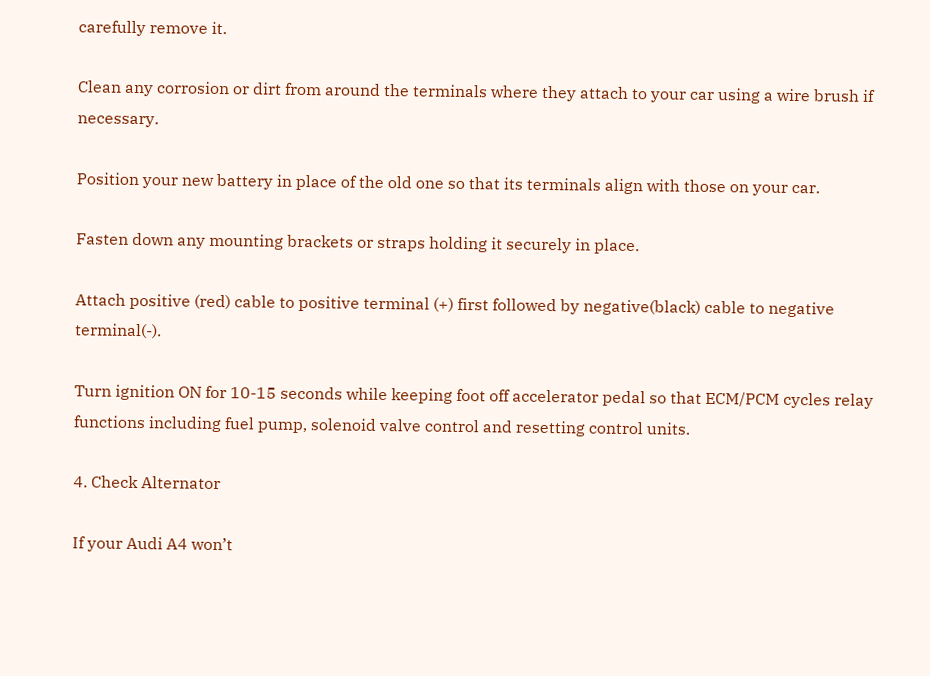carefully remove it.

Clean any corrosion or dirt from around the terminals where they attach to your car using a wire brush if necessary.

Position your new battery in place of the old one so that its terminals align with those on your car.

Fasten down any mounting brackets or straps holding it securely in place.

Attach positive (red) cable to positive terminal (+) first followed by negative(black) cable to negative terminal(-).

Turn ignition ON for 10-15 seconds while keeping foot off accelerator pedal so that ECM/PCM cycles relay functions including fuel pump, solenoid valve control and resetting control units.

4. Check Alternator

If your Audi A4 won’t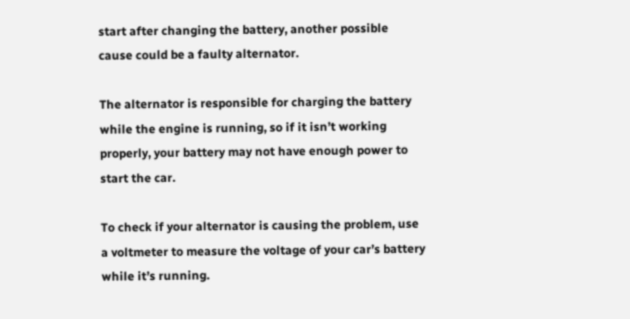start after changing the battery, another possible cause could be a faulty alternator.

The alternator is responsible for charging the battery while the engine is running, so if it isn’t working properly, your battery may not have enough power to start the car.

To check if your alternator is causing the problem, use a voltmeter to measure the voltage of your car’s battery while it’s running.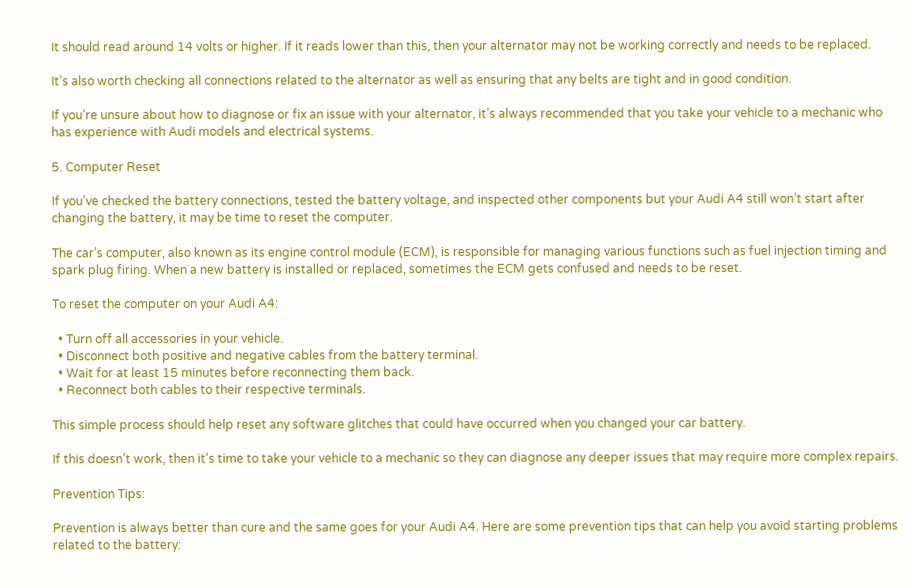It should read around 14 volts or higher. If it reads lower than this, then your alternator may not be working correctly and needs to be replaced.

It’s also worth checking all connections related to the alternator as well as ensuring that any belts are tight and in good condition.

If you’re unsure about how to diagnose or fix an issue with your alternator, it’s always recommended that you take your vehicle to a mechanic who has experience with Audi models and electrical systems.

5. Computer Reset

If you’ve checked the battery connections, tested the battery voltage, and inspected other components but your Audi A4 still won’t start after changing the battery, it may be time to reset the computer.

The car’s computer, also known as its engine control module (ECM), is responsible for managing various functions such as fuel injection timing and spark plug firing. When a new battery is installed or replaced, sometimes the ECM gets confused and needs to be reset.

To reset the computer on your Audi A4:

  • Turn off all accessories in your vehicle.
  • Disconnect both positive and negative cables from the battery terminal.
  • Wait for at least 15 minutes before reconnecting them back.
  • Reconnect both cables to their respective terminals.

This simple process should help reset any software glitches that could have occurred when you changed your car battery.

If this doesn’t work, then it’s time to take your vehicle to a mechanic so they can diagnose any deeper issues that may require more complex repairs.

Prevention Tips:

Prevention is always better than cure and the same goes for your Audi A4. Here are some prevention tips that can help you avoid starting problems related to the battery: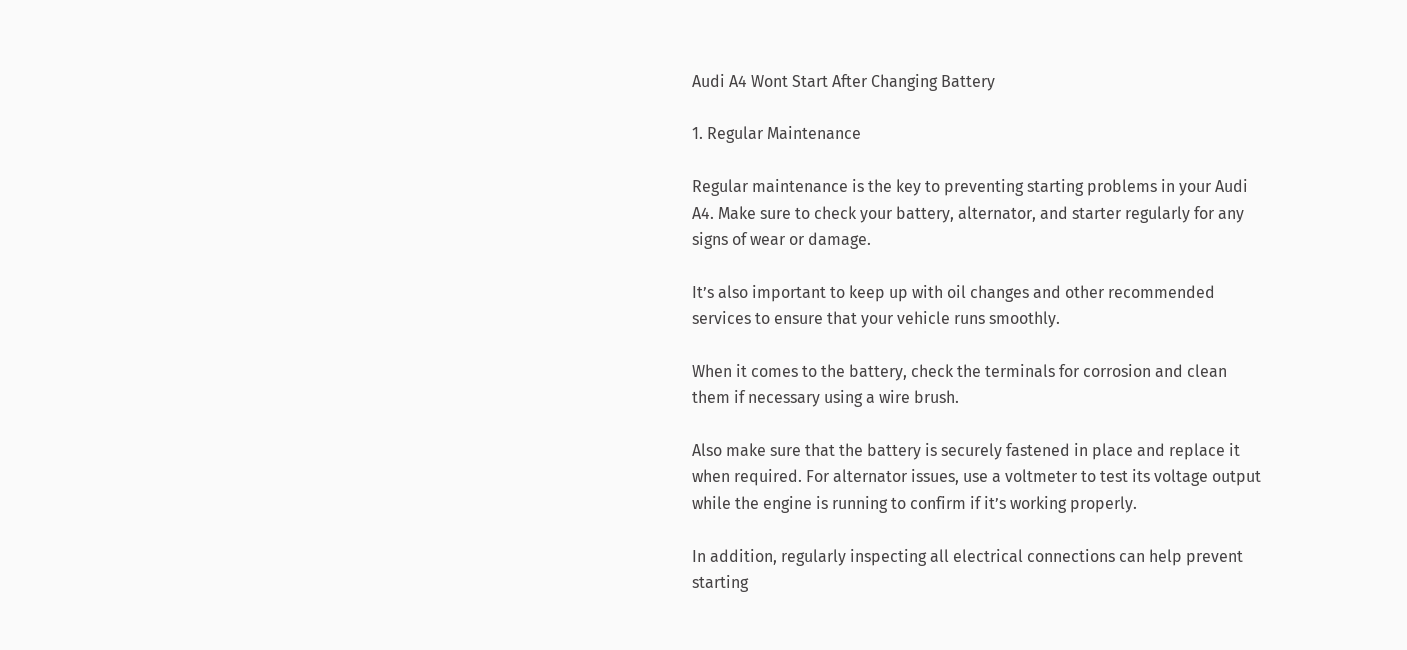Audi A4 Wont Start After Changing Battery

1. Regular Maintenance

Regular maintenance is the key to preventing starting problems in your Audi A4. Make sure to check your battery, alternator, and starter regularly for any signs of wear or damage.

It’s also important to keep up with oil changes and other recommended services to ensure that your vehicle runs smoothly.

When it comes to the battery, check the terminals for corrosion and clean them if necessary using a wire brush.

Also make sure that the battery is securely fastened in place and replace it when required. For alternator issues, use a voltmeter to test its voltage output while the engine is running to confirm if it’s working properly.

In addition, regularly inspecting all electrical connections can help prevent starting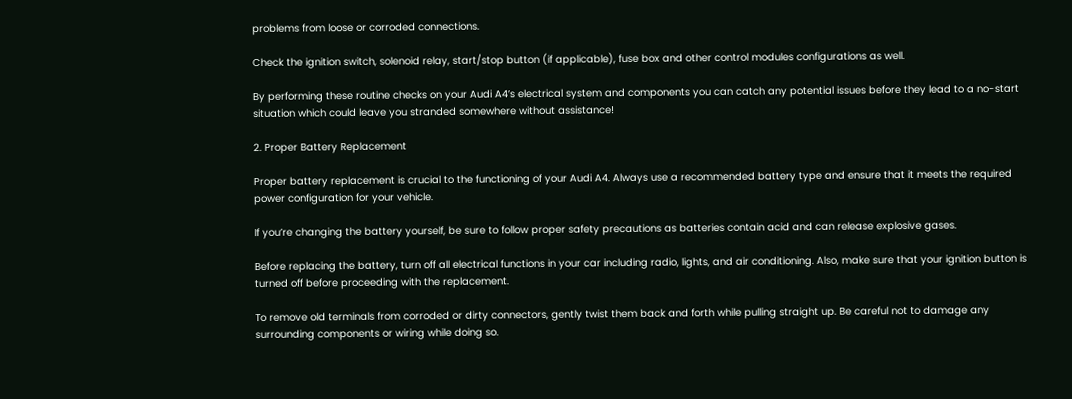problems from loose or corroded connections.

Check the ignition switch, solenoid relay, start/stop button (if applicable), fuse box and other control modules configurations as well.

By performing these routine checks on your Audi A4’s electrical system and components you can catch any potential issues before they lead to a no-start situation which could leave you stranded somewhere without assistance!

2. Proper Battery Replacement

Proper battery replacement is crucial to the functioning of your Audi A4. Always use a recommended battery type and ensure that it meets the required power configuration for your vehicle.

If you’re changing the battery yourself, be sure to follow proper safety precautions as batteries contain acid and can release explosive gases.

Before replacing the battery, turn off all electrical functions in your car including radio, lights, and air conditioning. Also, make sure that your ignition button is turned off before proceeding with the replacement.

To remove old terminals from corroded or dirty connectors, gently twist them back and forth while pulling straight up. Be careful not to damage any surrounding components or wiring while doing so.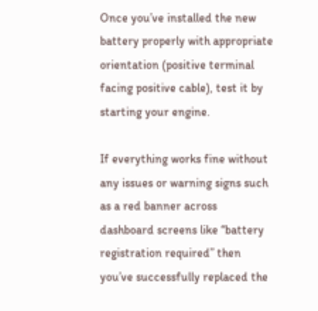Once you’ve installed the new battery properly with appropriate orientation (positive terminal facing positive cable), test it by starting your engine.

If everything works fine without any issues or warning signs such as a red banner across dashboard screens like “battery registration required” then you’ve successfully replaced the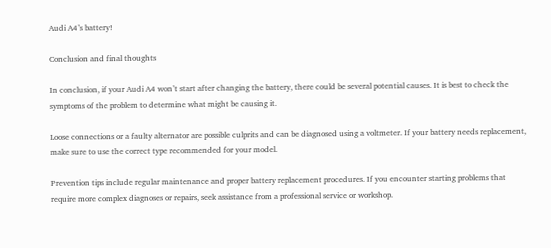Audi A4’s battery!

Conclusion and final thoughts

In conclusion, if your Audi A4 won’t start after changing the battery, there could be several potential causes. It is best to check the symptoms of the problem to determine what might be causing it.

Loose connections or a faulty alternator are possible culprits and can be diagnosed using a voltmeter. If your battery needs replacement, make sure to use the correct type recommended for your model.

Prevention tips include regular maintenance and proper battery replacement procedures. If you encounter starting problems that require more complex diagnoses or repairs, seek assistance from a professional service or workshop.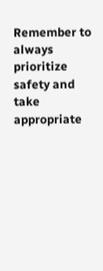Remember to always prioritize safety and take appropriate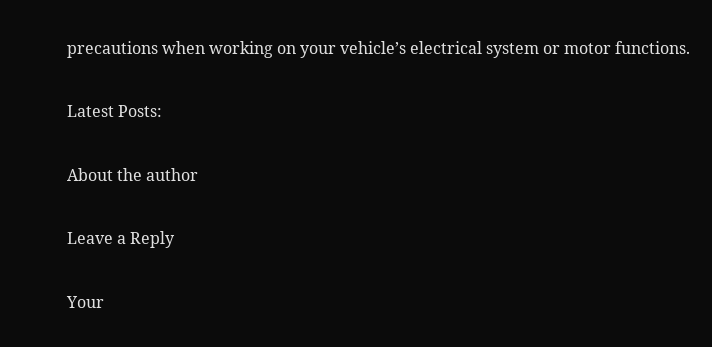precautions when working on your vehicle’s electrical system or motor functions.

Latest Posts:

About the author

Leave a Reply

Your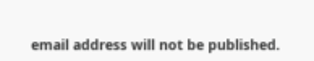email address will not be published.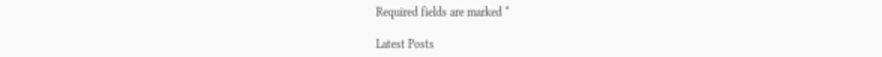Required fields are marked *

Latest Posts